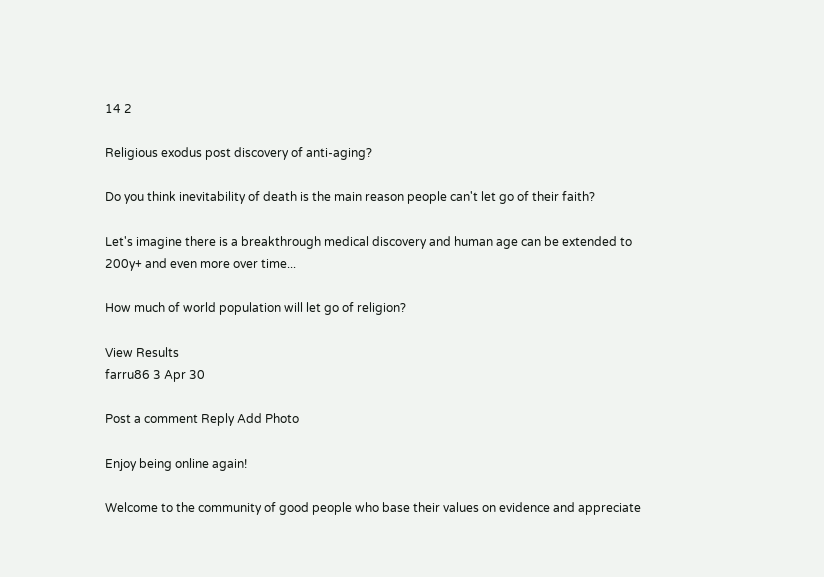14 2

Religious exodus post discovery of anti-aging?

Do you think inevitability of death is the main reason people can't let go of their faith?

Let's imagine there is a breakthrough medical discovery and human age can be extended to 200y+ and even more over time...

How much of world population will let go of religion?

View Results
farru86 3 Apr 30

Post a comment Reply Add Photo

Enjoy being online again!

Welcome to the community of good people who base their values on evidence and appreciate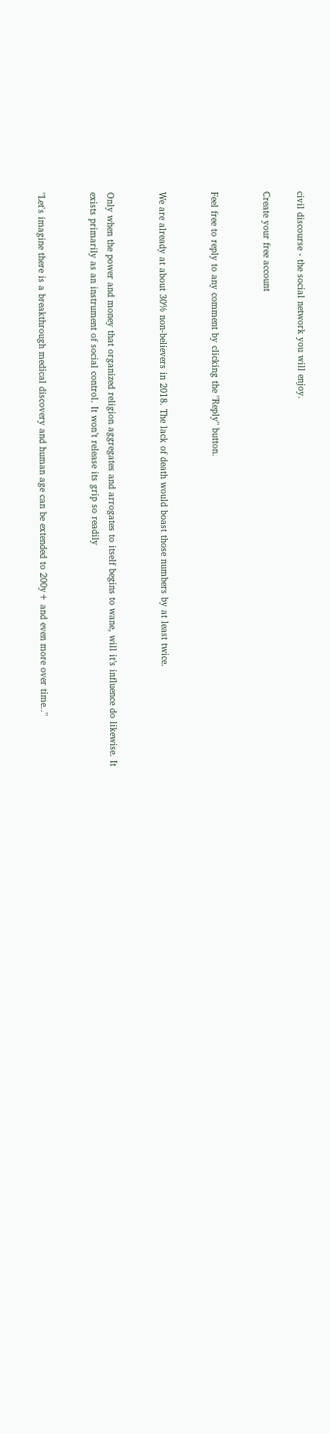civil discourse - the social network you will enjoy.

Create your free account


Feel free to reply to any comment by clicking the "Reply" button.


We are already at about 30% non-believers in 2018. The lack of death would boast those numbers by at least twice.


Only when the power and money that organized religion aggregates and arrogates to itself begins to wane, will it’s influence do likewise. It exists primarily as an instrument of social control. It won’t release its grip so readily


"Let's imagine there is a breakthrough medical discovery and human age can be extended to 200y+ and even more over time.."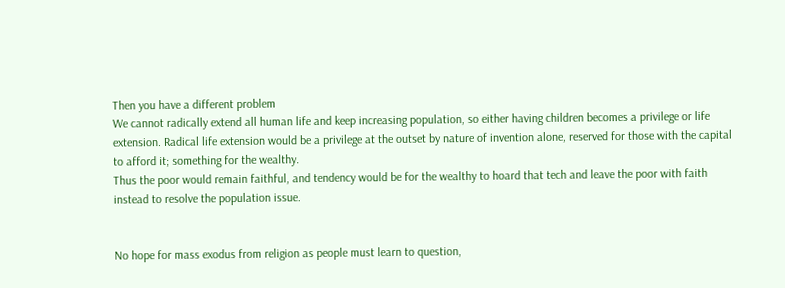Then you have a different problem
We cannot radically extend all human life and keep increasing population, so either having children becomes a privilege or life extension. Radical life extension would be a privilege at the outset by nature of invention alone, reserved for those with the capital to afford it; something for the wealthy.
Thus the poor would remain faithful, and tendency would be for the wealthy to hoard that tech and leave the poor with faith instead to resolve the population issue.


No hope for mass exodus from religion as people must learn to question,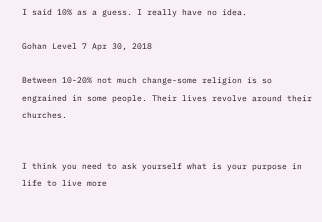I said 10% as a guess. I really have no idea.

Gohan Level 7 Apr 30, 2018

Between 10-20% not much change-some religion is so engrained in some people. Their lives revolve around their churches.


I think you need to ask yourself what is your purpose in life to live more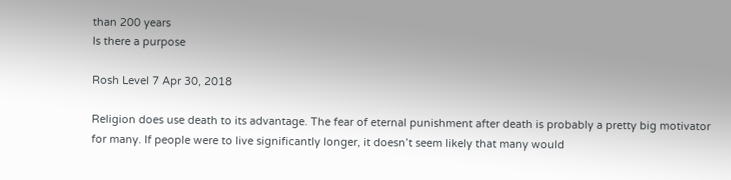than 200 years
Is there a purpose

Rosh Level 7 Apr 30, 2018

Religion does use death to its advantage. The fear of eternal punishment after death is probably a pretty big motivator for many. If people were to live significantly longer, it doesn’t seem likely that many would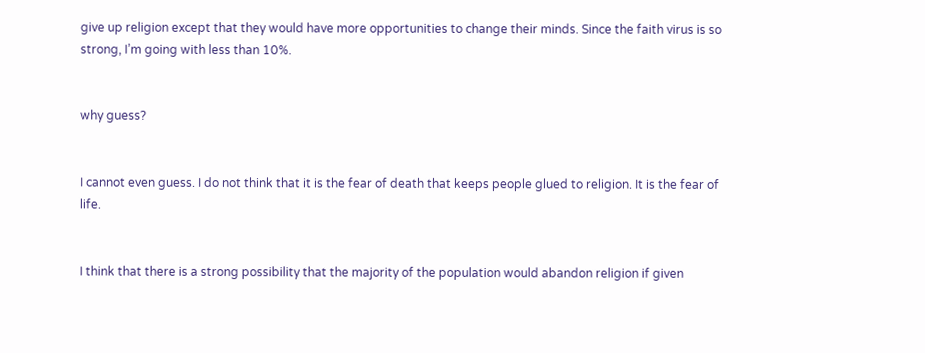give up religion except that they would have more opportunities to change their minds. Since the faith virus is so strong, I’m going with less than 10%.


why guess?


I cannot even guess. I do not think that it is the fear of death that keeps people glued to religion. It is the fear of life.


I think that there is a strong possibility that the majority of the population would abandon religion if given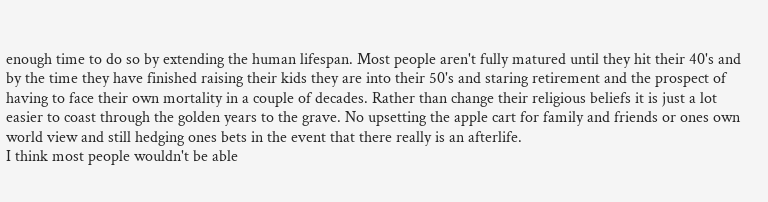enough time to do so by extending the human lifespan. Most people aren't fully matured until they hit their 40's and by the time they have finished raising their kids they are into their 50's and staring retirement and the prospect of having to face their own mortality in a couple of decades. Rather than change their religious beliefs it is just a lot easier to coast through the golden years to the grave. No upsetting the apple cart for family and friends or ones own world view and still hedging ones bets in the event that there really is an afterlife.
I think most people wouldn't be able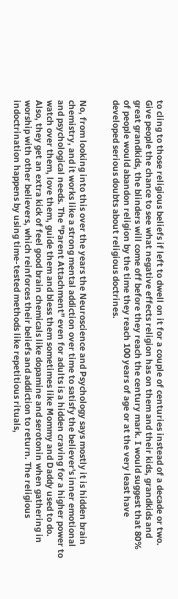to cling to those religious beliefs if left to dwell on it for a couple of centuries instead of a decade or two. Give people the chance to see what negative effects religion has on them and their kids, grandkids and great grandkids, the blinders will come off before they reach the century mark. I would suggest that 80% of people would abandon religion by the time they reach 100 years of age or at the very least have developed serious doubts about religious doctrines.


No, from looking into this over the years the Neuroscience and Psychology says mostly it is hidden brain chemistry, and it works like a strong mental addiction over time to satisfy the believer's inner emotional and psychological needs. The "Parent Attachment" even for adults is a hidden craving for a higher power to watch over them, love them, guide them and bless them sometimes like Mommy and Daddy used to do. Also, they get an extra kick of feel good brain chemicals like dopamine and serotonin when gathering in worship with other believers, which reinforces their beliefs and addiction to return. The religious indoctrination happens by using time-tested methods like repetitious rituals,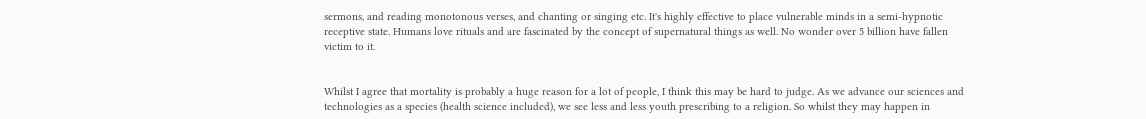sermons, and reading monotonous verses, and chanting or singing etc. It's highly effective to place vulnerable minds in a semi-hypnotic receptive state. Humans love rituals and are fascinated by the concept of supernatural things as well. No wonder over 5 billion have fallen victim to it.


Whilst I agree that mortality is probably a huge reason for a lot of people, I think this may be hard to judge. As we advance our sciences and technologies as a species (health science included), we see less and less youth prescribing to a religion. So whilst they may happen in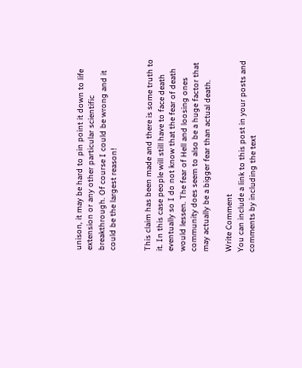unison, it may be hard to pin point it down to life extension or any other particular scientific breakthrough. Of course I could be wrong and it could be the largest reason!


This claim has been made and there is some truth to it. In this case people will still have to face death eventually so I do not know that the fear of death would lessen. The fear of Hell and loosing ones community does seem to also be a huge factor that may actually be a bigger fear than actual death.

Write Comment
You can include a link to this post in your posts and comments by including the text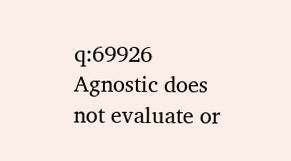q:69926
Agnostic does not evaluate or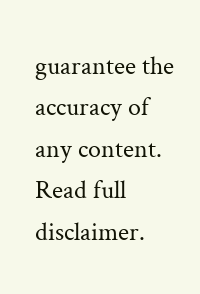guarantee the accuracy of any content. Read full disclaimer.